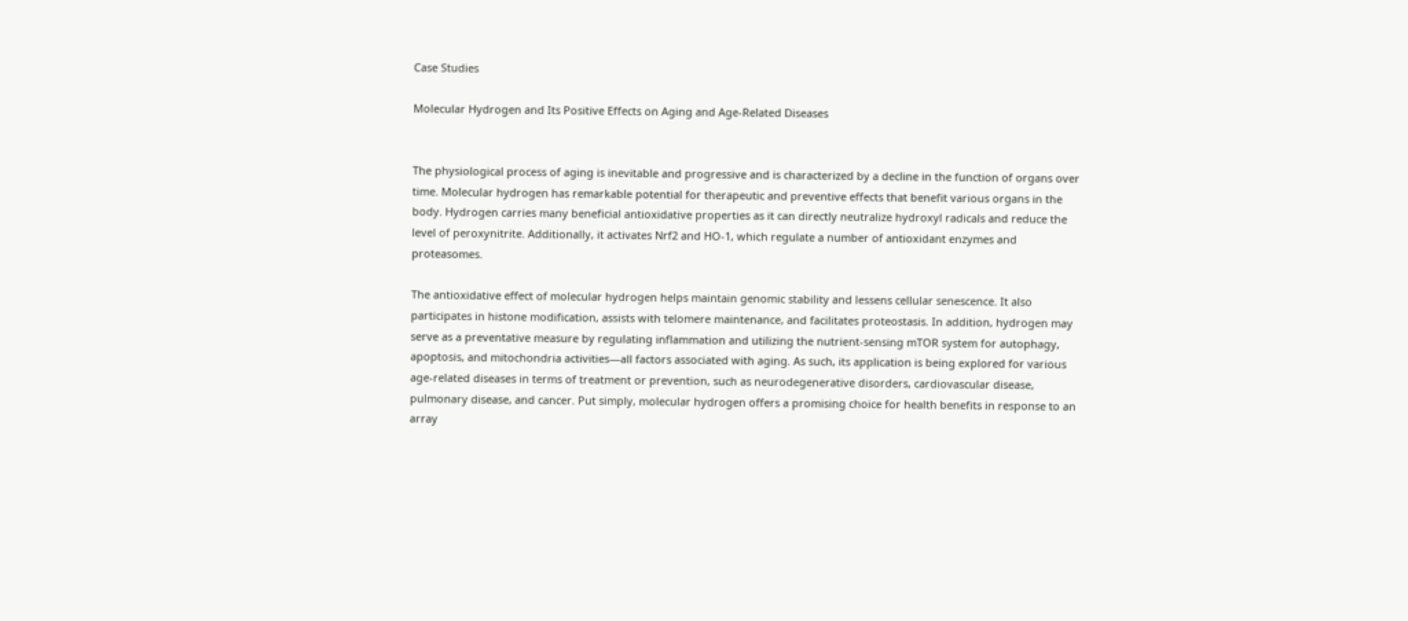Case Studies

Molecular Hydrogen and Its Positive Effects on Aging and Age-Related Diseases


The physiological process of aging is inevitable and progressive and is characterized by a decline in the function of organs over time. Molecular hydrogen has remarkable potential for therapeutic and preventive effects that benefit various organs in the body. Hydrogen carries many beneficial antioxidative properties as it can directly neutralize hydroxyl radicals and reduce the level of peroxynitrite. Additionally, it activates Nrf2 and HO-1, which regulate a number of antioxidant enzymes and proteasomes.

The antioxidative effect of molecular hydrogen helps maintain genomic stability and lessens cellular senescence. It also participates in histone modification, assists with telomere maintenance, and facilitates proteostasis. In addition, hydrogen may serve as a preventative measure by regulating inflammation and utilizing the nutrient-sensing mTOR system for autophagy, apoptosis, and mitochondria activities—all factors associated with aging. As such, its application is being explored for various age-related diseases in terms of treatment or prevention, such as neurodegenerative disorders, cardiovascular disease, pulmonary disease, and cancer. Put simply, molecular hydrogen offers a promising choice for health benefits in response to an array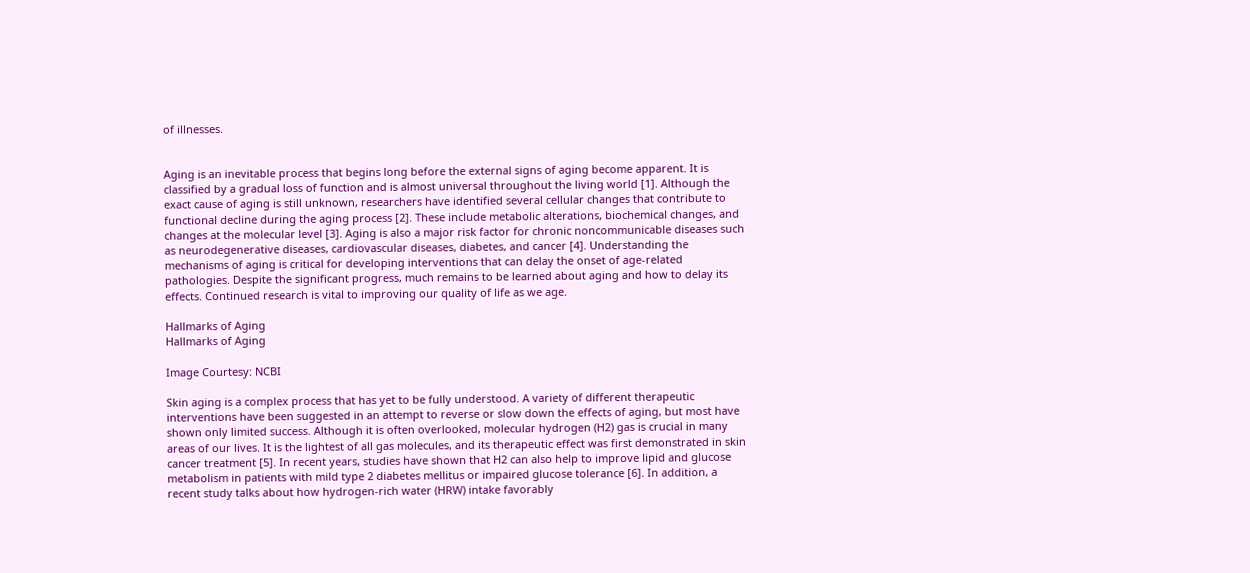of illnesses.


Aging is an inevitable process that begins long before the external signs of aging become apparent. It is classified by a gradual loss of function and is almost universal throughout the living world [1]. Although the exact cause of aging is still unknown, researchers have identified several cellular changes that contribute to functional decline during the aging process [2]. These include metabolic alterations, biochemical changes, and changes at the molecular level [3]. Aging is also a major risk factor for chronic noncommunicable diseases such as neurodegenerative diseases, cardiovascular diseases, diabetes, and cancer [4]. Understanding the mechanisms of aging is critical for developing interventions that can delay the onset of age-related pathologies. Despite the significant progress, much remains to be learned about aging and how to delay its effects. Continued research is vital to improving our quality of life as we age.

Hallmarks of Aging
Hallmarks of Aging

Image Courtesy: NCBI

Skin aging is a complex process that has yet to be fully understood. A variety of different therapeutic interventions have been suggested in an attempt to reverse or slow down the effects of aging, but most have shown only limited success. Although it is often overlooked, molecular hydrogen (H2) gas is crucial in many areas of our lives. It is the lightest of all gas molecules, and its therapeutic effect was first demonstrated in skin cancer treatment [5]. In recent years, studies have shown that H2 can also help to improve lipid and glucose metabolism in patients with mild type 2 diabetes mellitus or impaired glucose tolerance [6]. In addition, a recent study talks about how hydrogen-rich water (HRW) intake favorably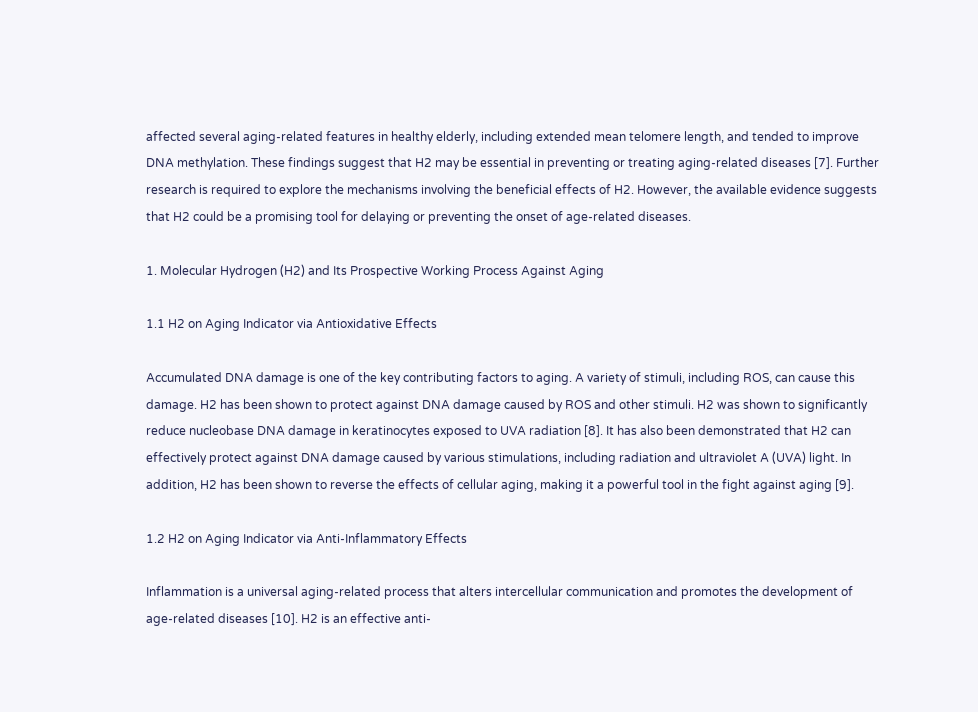affected several aging-related features in healthy elderly, including extended mean telomere length, and tended to improve DNA methylation. These findings suggest that H2 may be essential in preventing or treating aging-related diseases [7]. Further research is required to explore the mechanisms involving the beneficial effects of H2. However, the available evidence suggests that H2 could be a promising tool for delaying or preventing the onset of age-related diseases.

1. Molecular Hydrogen (H2) and Its Prospective Working Process Against Aging

1.1 H2 on Aging Indicator via Antioxidative Effects

Accumulated DNA damage is one of the key contributing factors to aging. A variety of stimuli, including ROS, can cause this damage. H2 has been shown to protect against DNA damage caused by ROS and other stimuli. H2 was shown to significantly reduce nucleobase DNA damage in keratinocytes exposed to UVA radiation [8]. It has also been demonstrated that H2 can effectively protect against DNA damage caused by various stimulations, including radiation and ultraviolet A (UVA) light. In addition, H2 has been shown to reverse the effects of cellular aging, making it a powerful tool in the fight against aging [9].

1.2 H2 on Aging Indicator via Anti-Inflammatory Effects

Inflammation is a universal aging-related process that alters intercellular communication and promotes the development of age-related diseases [10]. H2 is an effective anti-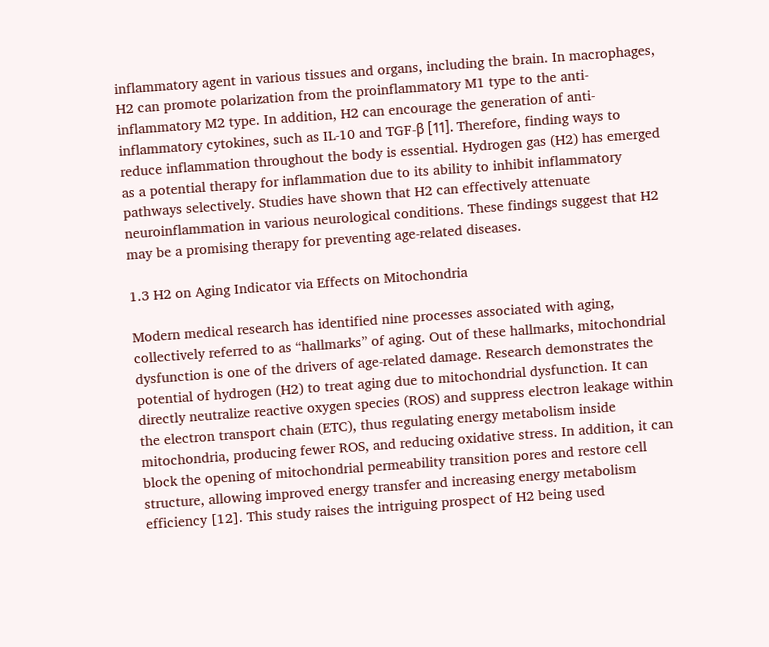inflammatory agent in various tissues and organs, including the brain. In macrophages, H2 can promote polarization from the proinflammatory M1 type to the anti-inflammatory M2 type. In addition, H2 can encourage the generation of anti-inflammatory cytokines, such as IL-10 and TGF-β [11]. Therefore, finding ways to reduce inflammation throughout the body is essential. Hydrogen gas (H2) has emerged as a potential therapy for inflammation due to its ability to inhibit inflammatory pathways selectively. Studies have shown that H2 can effectively attenuate neuroinflammation in various neurological conditions. These findings suggest that H2 may be a promising therapy for preventing age-related diseases.

1.3 H2 on Aging Indicator via Effects on Mitochondria

Modern medical research has identified nine processes associated with aging, collectively referred to as “hallmarks” of aging. Out of these hallmarks, mitochondrial dysfunction is one of the drivers of age-related damage. Research demonstrates the potential of hydrogen (H2) to treat aging due to mitochondrial dysfunction. It can directly neutralize reactive oxygen species (ROS) and suppress electron leakage within the electron transport chain (ETC), thus regulating energy metabolism inside mitochondria, producing fewer ROS, and reducing oxidative stress. In addition, it can block the opening of mitochondrial permeability transition pores and restore cell structure, allowing improved energy transfer and increasing energy metabolism efficiency [12]. This study raises the intriguing prospect of H2 being used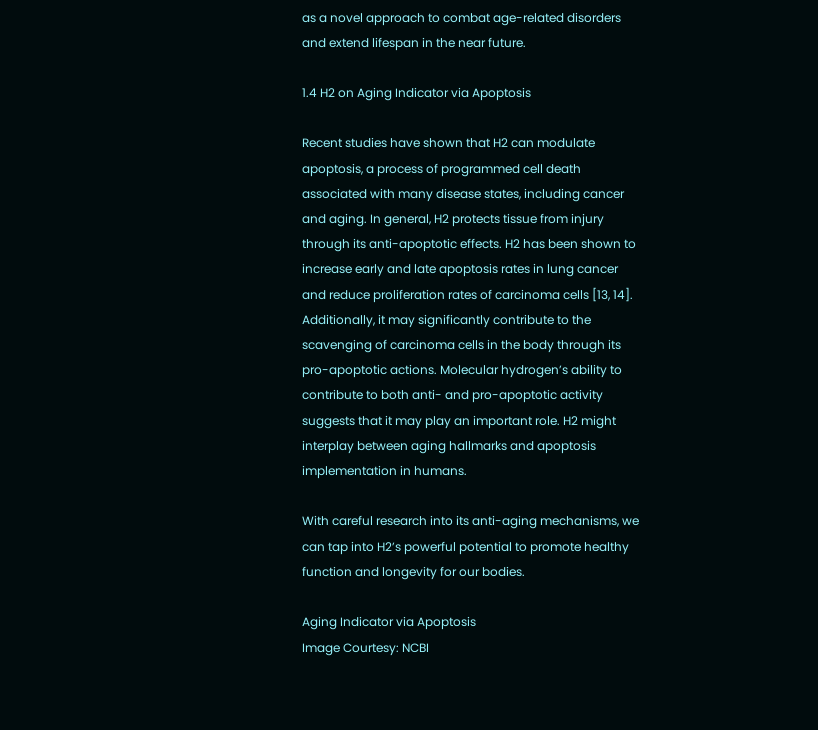as a novel approach to combat age-related disorders and extend lifespan in the near future.

1.4 H2 on Aging Indicator via Apoptosis

Recent studies have shown that H2 can modulate apoptosis, a process of programmed cell death associated with many disease states, including cancer and aging. In general, H2 protects tissue from injury through its anti-apoptotic effects. H2 has been shown to increase early and late apoptosis rates in lung cancer and reduce proliferation rates of carcinoma cells [13, 14]. Additionally, it may significantly contribute to the scavenging of carcinoma cells in the body through its pro-apoptotic actions. Molecular hydrogen’s ability to contribute to both anti- and pro-apoptotic activity suggests that it may play an important role. H2 might interplay between aging hallmarks and apoptosis implementation in humans.

With careful research into its anti-aging mechanisms, we can tap into H2’s powerful potential to promote healthy function and longevity for our bodies.

Aging Indicator via Apoptosis
Image Courtesy: NCBI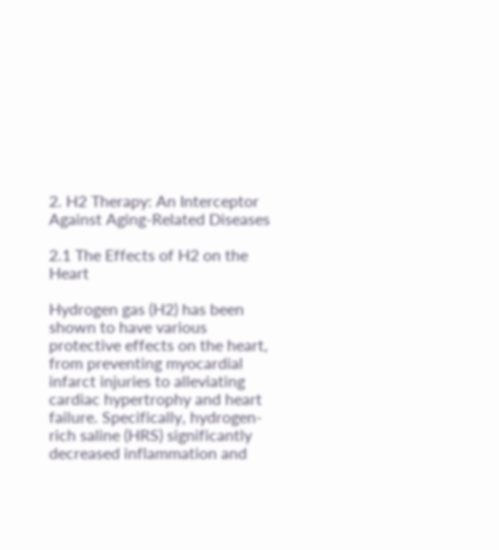2. H2 Therapy: An Interceptor Against Aging-Related Diseases

2.1 The Effects of H2 on the Heart

Hydrogen gas (H2) has been shown to have various protective effects on the heart, from preventing myocardial infarct injuries to alleviating cardiac hypertrophy and heart failure. Specifically, hydrogen-rich saline (HRS) significantly decreased inflammation and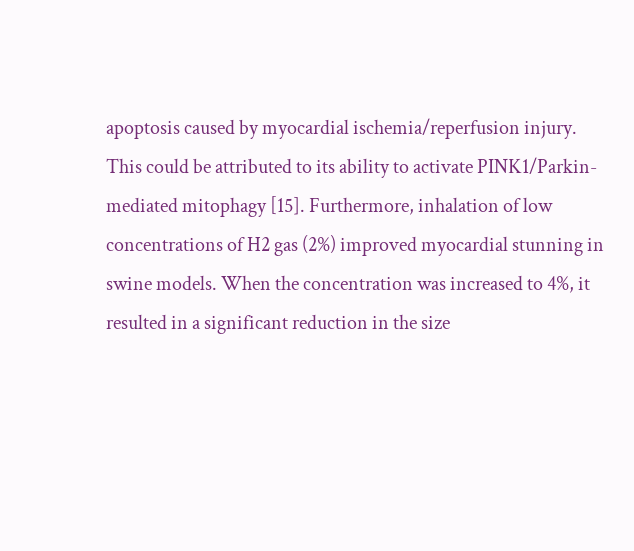apoptosis caused by myocardial ischemia/reperfusion injury. This could be attributed to its ability to activate PINK1/Parkin-mediated mitophagy [15]. Furthermore, inhalation of low concentrations of H2 gas (2%) improved myocardial stunning in swine models. When the concentration was increased to 4%, it resulted in a significant reduction in the size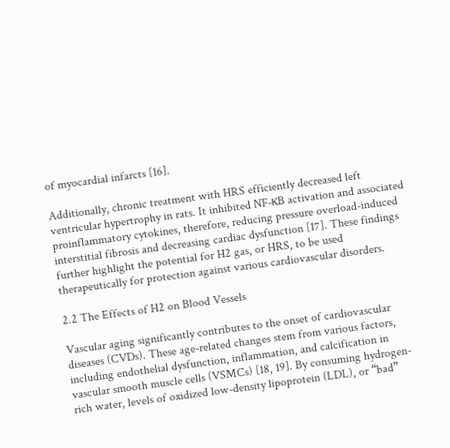of myocardial infarcts [16].

Additionally, chronic treatment with HRS efficiently decreased left ventricular hypertrophy in rats. It inhibited NF-κB activation and associated proinflammatory cytokines, therefore, reducing pressure overload-induced interstitial fibrosis and decreasing cardiac dysfunction [17]. These findings further highlight the potential for H2 gas, or HRS, to be used therapeutically for protection against various cardiovascular disorders.

2.2 The Effects of H2 on Blood Vessels

Vascular aging significantly contributes to the onset of cardiovascular diseases (CVDs). These age-related changes stem from various factors, including endothelial dysfunction, inflammation, and calcification in vascular smooth muscle cells (VSMCs) [18, 19]. By consuming hydrogen-rich water, levels of oxidized low-density lipoprotein (LDL), or “bad”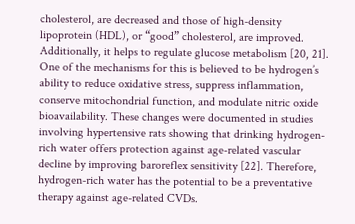cholesterol, are decreased and those of high-density lipoprotein (HDL), or “good” cholesterol, are improved. Additionally, it helps to regulate glucose metabolism [20, 21]. One of the mechanisms for this is believed to be hydrogen’s ability to reduce oxidative stress, suppress inflammation, conserve mitochondrial function, and modulate nitric oxide bioavailability. These changes were documented in studies involving hypertensive rats showing that drinking hydrogen-rich water offers protection against age-related vascular decline by improving baroreflex sensitivity [22]. Therefore, hydrogen-rich water has the potential to be a preventative therapy against age-related CVDs.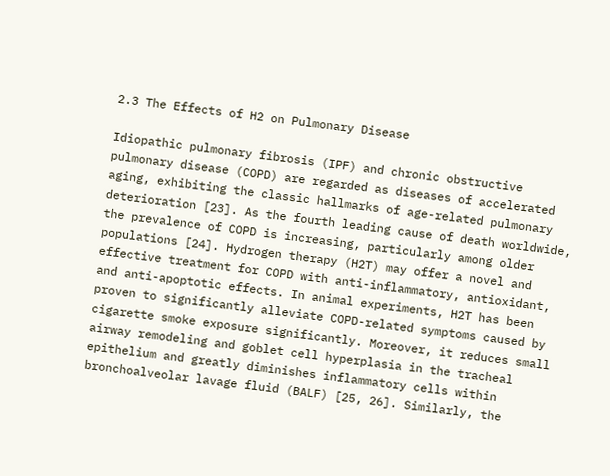2.3 The Effects of H2 on Pulmonary Disease

Idiopathic pulmonary fibrosis (IPF) and chronic obstructive pulmonary disease (COPD) are regarded as diseases of accelerated aging, exhibiting the classic hallmarks of age-related pulmonary deterioration [23]. As the fourth leading cause of death worldwide, the prevalence of COPD is increasing, particularly among older populations [24]. Hydrogen therapy (H2T) may offer a novel and effective treatment for COPD with anti-inflammatory, antioxidant, and anti-apoptotic effects. In animal experiments, H2T has been proven to significantly alleviate COPD-related symptoms caused by cigarette smoke exposure significantly. Moreover, it reduces small airway remodeling and goblet cell hyperplasia in the tracheal epithelium and greatly diminishes inflammatory cells within bronchoalveolar lavage fluid (BALF) [25, 26]. Similarly, the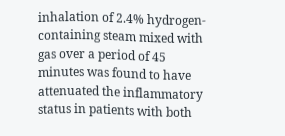inhalation of 2.4% hydrogen-containing steam mixed with gas over a period of 45 minutes was found to have attenuated the inflammatory status in patients with both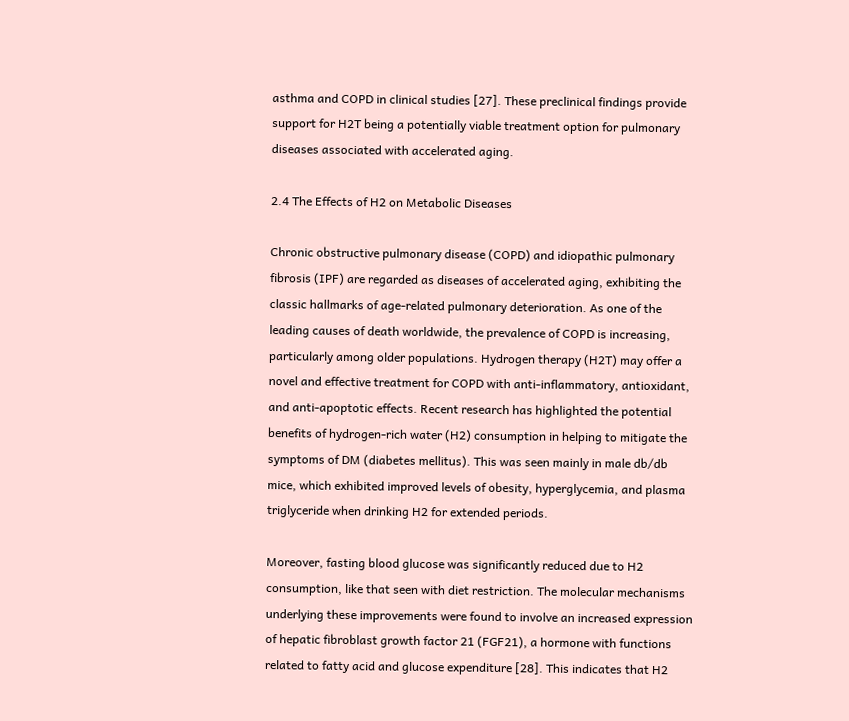asthma and COPD in clinical studies [27]. These preclinical findings provide support for H2T being a potentially viable treatment option for pulmonary diseases associated with accelerated aging.

2.4 The Effects of H2 on Metabolic Diseases

Chronic obstructive pulmonary disease (COPD) and idiopathic pulmonary fibrosis (IPF) are regarded as diseases of accelerated aging, exhibiting the classic hallmarks of age-related pulmonary deterioration. As one of the leading causes of death worldwide, the prevalence of COPD is increasing, particularly among older populations. Hydrogen therapy (H2T) may offer a novel and effective treatment for COPD with anti-inflammatory, antioxidant, and anti-apoptotic effects. Recent research has highlighted the potential benefits of hydrogen-rich water (H2) consumption in helping to mitigate the symptoms of DM (diabetes mellitus). This was seen mainly in male db/db mice, which exhibited improved levels of obesity, hyperglycemia, and plasma triglyceride when drinking H2 for extended periods.

Moreover, fasting blood glucose was significantly reduced due to H2 consumption, like that seen with diet restriction. The molecular mechanisms underlying these improvements were found to involve an increased expression of hepatic fibroblast growth factor 21 (FGF21), a hormone with functions related to fatty acid and glucose expenditure [28]. This indicates that H2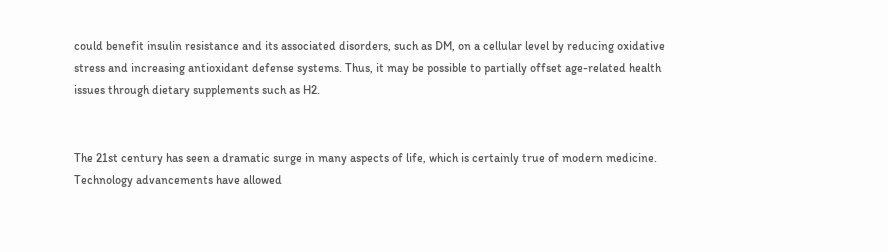could benefit insulin resistance and its associated disorders, such as DM, on a cellular level by reducing oxidative stress and increasing antioxidant defense systems. Thus, it may be possible to partially offset age-related health issues through dietary supplements such as H2.


The 21st century has seen a dramatic surge in many aspects of life, which is certainly true of modern medicine. Technology advancements have allowed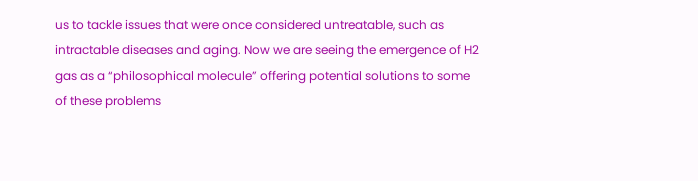us to tackle issues that were once considered untreatable, such as intractable diseases and aging. Now we are seeing the emergence of H2 gas as a “philosophical molecule” offering potential solutions to some of these problems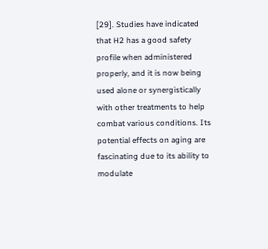[29]. Studies have indicated that H2 has a good safety profile when administered properly, and it is now being used alone or synergistically with other treatments to help combat various conditions. Its potential effects on aging are fascinating due to its ability to modulate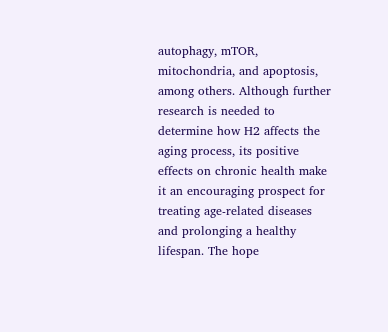autophagy, mTOR, mitochondria, and apoptosis, among others. Although further research is needed to determine how H2 affects the aging process, its positive effects on chronic health make it an encouraging prospect for treating age-related diseases and prolonging a healthy lifespan. The hope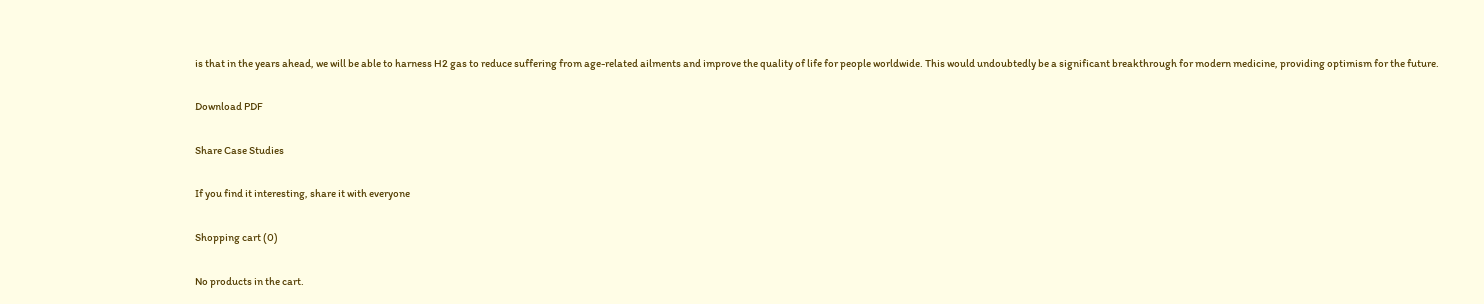is that in the years ahead, we will be able to harness H2 gas to reduce suffering from age-related ailments and improve the quality of life for people worldwide. This would undoubtedly be a significant breakthrough for modern medicine, providing optimism for the future.

Download PDF

Share Case Studies

If you find it interesting, share it with everyone

Shopping cart (0)

No products in the cart.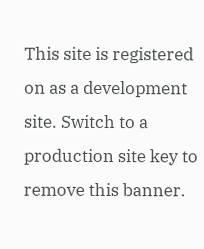This site is registered on as a development site. Switch to a production site key to remove this banner.